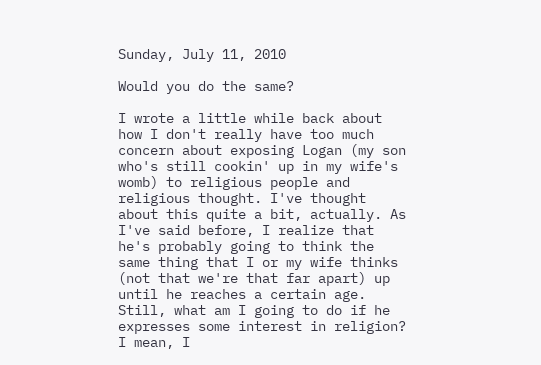Sunday, July 11, 2010

Would you do the same?

I wrote a little while back about how I don't really have too much concern about exposing Logan (my son who's still cookin' up in my wife's womb) to religious people and religious thought. I've thought about this quite a bit, actually. As I've said before, I realize that he's probably going to think the same thing that I or my wife thinks (not that we're that far apart) up until he reaches a certain age. Still, what am I going to do if he expresses some interest in religion? I mean, I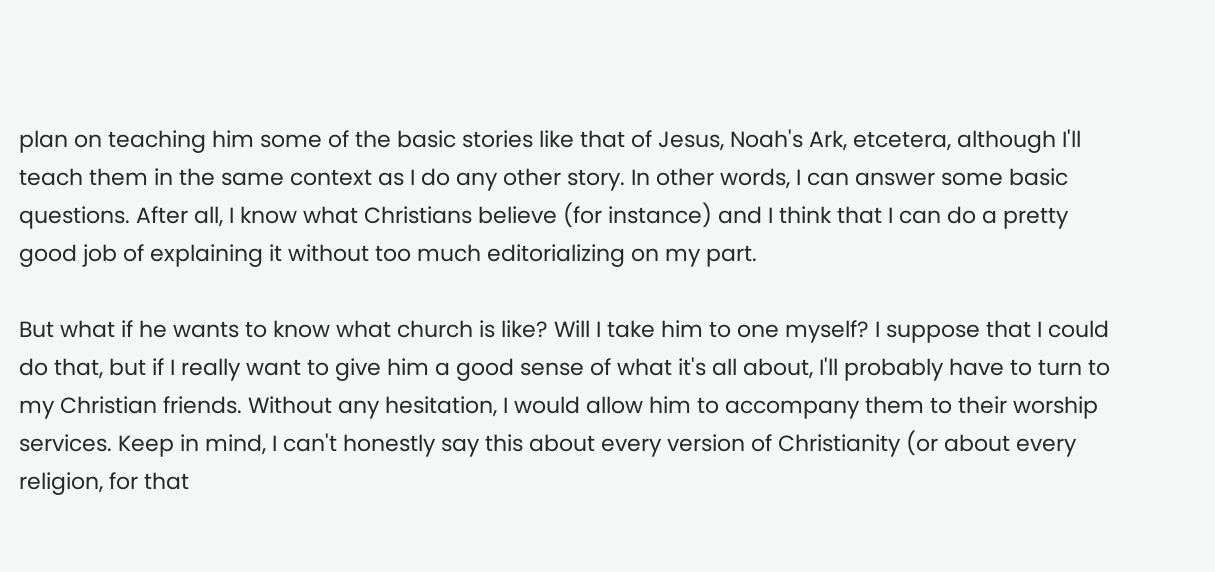plan on teaching him some of the basic stories like that of Jesus, Noah's Ark, etcetera, although I'll teach them in the same context as I do any other story. In other words, I can answer some basic questions. After all, I know what Christians believe (for instance) and I think that I can do a pretty good job of explaining it without too much editorializing on my part.

But what if he wants to know what church is like? Will I take him to one myself? I suppose that I could do that, but if I really want to give him a good sense of what it's all about, I'll probably have to turn to my Christian friends. Without any hesitation, I would allow him to accompany them to their worship services. Keep in mind, I can't honestly say this about every version of Christianity (or about every religion, for that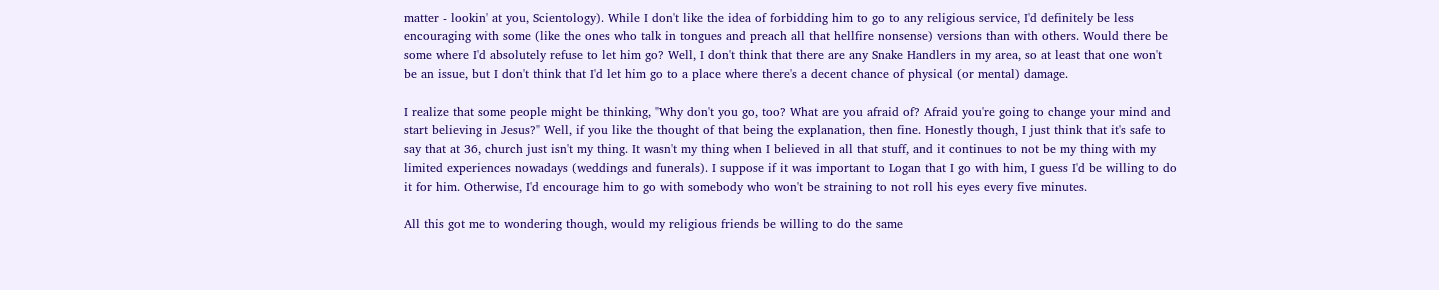matter - lookin' at you, Scientology). While I don't like the idea of forbidding him to go to any religious service, I'd definitely be less encouraging with some (like the ones who talk in tongues and preach all that hellfire nonsense) versions than with others. Would there be some where I'd absolutely refuse to let him go? Well, I don't think that there are any Snake Handlers in my area, so at least that one won't be an issue, but I don't think that I'd let him go to a place where there's a decent chance of physical (or mental) damage.

I realize that some people might be thinking, "Why don't you go, too? What are you afraid of? Afraid you're going to change your mind and start believing in Jesus?" Well, if you like the thought of that being the explanation, then fine. Honestly though, I just think that it's safe to say that at 36, church just isn't my thing. It wasn't my thing when I believed in all that stuff, and it continues to not be my thing with my limited experiences nowadays (weddings and funerals). I suppose if it was important to Logan that I go with him, I guess I'd be willing to do it for him. Otherwise, I'd encourage him to go with somebody who won't be straining to not roll his eyes every five minutes.

All this got me to wondering though, would my religious friends be willing to do the same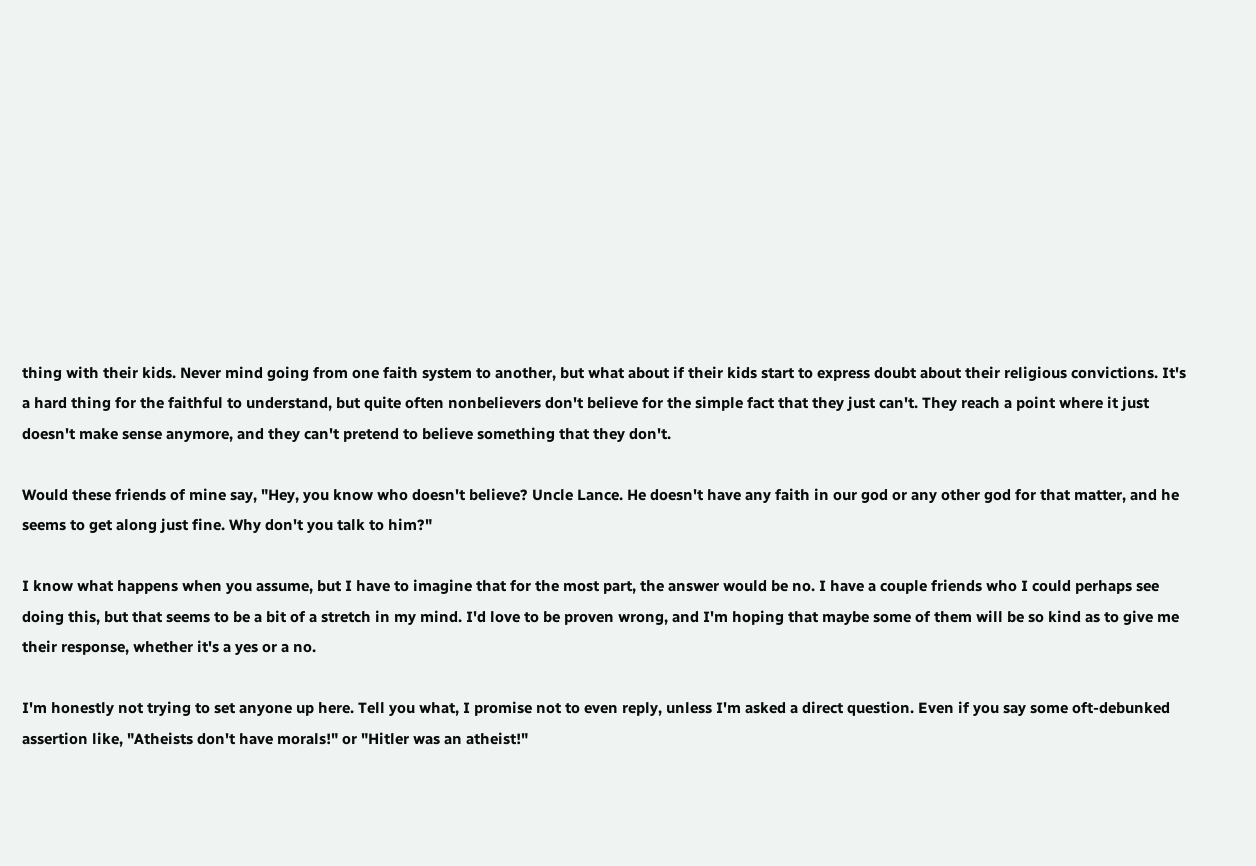thing with their kids. Never mind going from one faith system to another, but what about if their kids start to express doubt about their religious convictions. It's a hard thing for the faithful to understand, but quite often nonbelievers don't believe for the simple fact that they just can't. They reach a point where it just doesn't make sense anymore, and they can't pretend to believe something that they don't.

Would these friends of mine say, "Hey, you know who doesn't believe? Uncle Lance. He doesn't have any faith in our god or any other god for that matter, and he seems to get along just fine. Why don't you talk to him?"

I know what happens when you assume, but I have to imagine that for the most part, the answer would be no. I have a couple friends who I could perhaps see doing this, but that seems to be a bit of a stretch in my mind. I'd love to be proven wrong, and I'm hoping that maybe some of them will be so kind as to give me their response, whether it's a yes or a no.

I'm honestly not trying to set anyone up here. Tell you what, I promise not to even reply, unless I'm asked a direct question. Even if you say some oft-debunked assertion like, "Atheists don't have morals!" or "Hitler was an atheist!"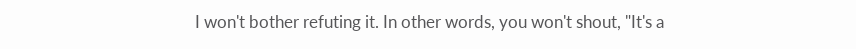I won't bother refuting it. In other words, you won't shout, "It's a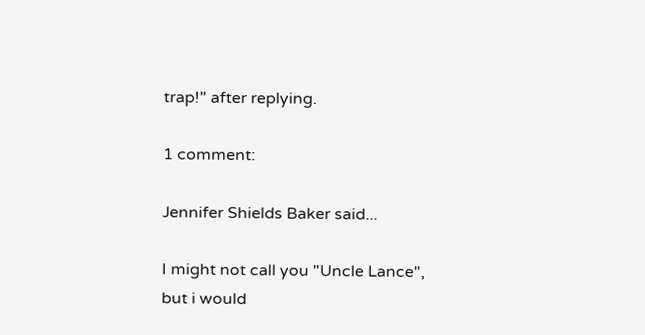trap!" after replying.

1 comment:

Jennifer Shields Baker said...

I might not call you "Uncle Lance", but i would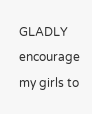GLADLY encourage my girls to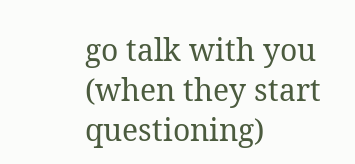go talk with you (when they start questioning)